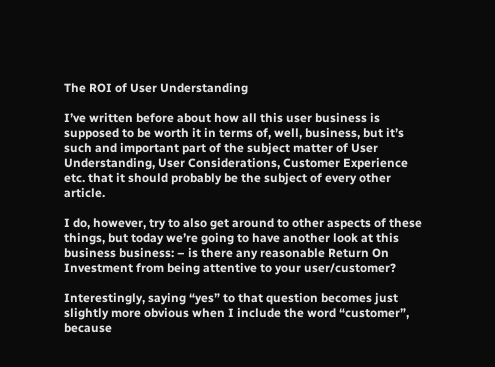The ROI of User Understanding

I’ve written before about how all this user business is supposed to be worth it in terms of, well, business, but it’s such and important part of the subject matter of User Understanding, User Considerations, Customer Experience etc. that it should probably be the subject of every other article.

I do, however, try to also get around to other aspects of these things, but today we’re going to have another look at this business business: – is there any reasonable Return On Investment from being attentive to your user/customer?

Interestingly, saying “yes” to that question becomes just slightly more obvious when I include the word “customer”, because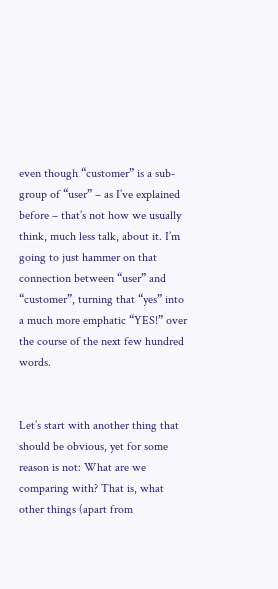even though “customer” is a sub-group of “user” – as I’ve explained before – that’s not how we usually think, much less talk, about it. I’m going to just hammer on that connection between “user” and “customer”, turning that “yes” into a much more emphatic “YES!” over the course of the next few hundred words.


Let’s start with another thing that should be obvious, yet for some reason is not: What are we comparing with? That is, what other things (apart from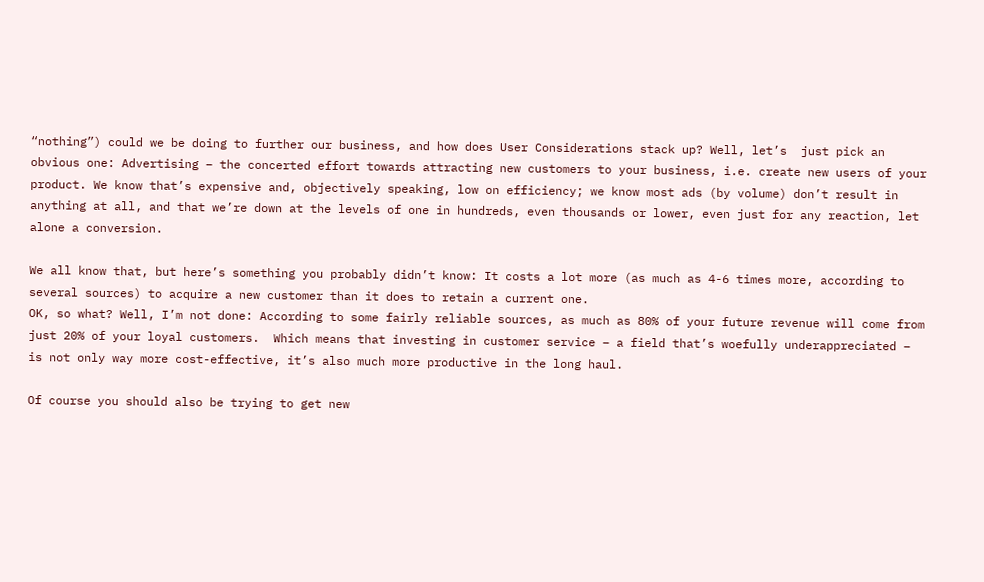“nothing”) could we be doing to further our business, and how does User Considerations stack up? Well, let’s  just pick an obvious one: Advertising – the concerted effort towards attracting new customers to your business, i.e. create new users of your product. We know that’s expensive and, objectively speaking, low on efficiency; we know most ads (by volume) don’t result in anything at all, and that we’re down at the levels of one in hundreds, even thousands or lower, even just for any reaction, let alone a conversion.

We all know that, but here’s something you probably didn’t know: It costs a lot more (as much as 4-6 times more, according to several sources) to acquire a new customer than it does to retain a current one.
OK, so what? Well, I’m not done: According to some fairly reliable sources, as much as 80% of your future revenue will come from just 20% of your loyal customers.  Which means that investing in customer service – a field that’s woefully underappreciated – is not only way more cost-effective, it’s also much more productive in the long haul.

Of course you should also be trying to get new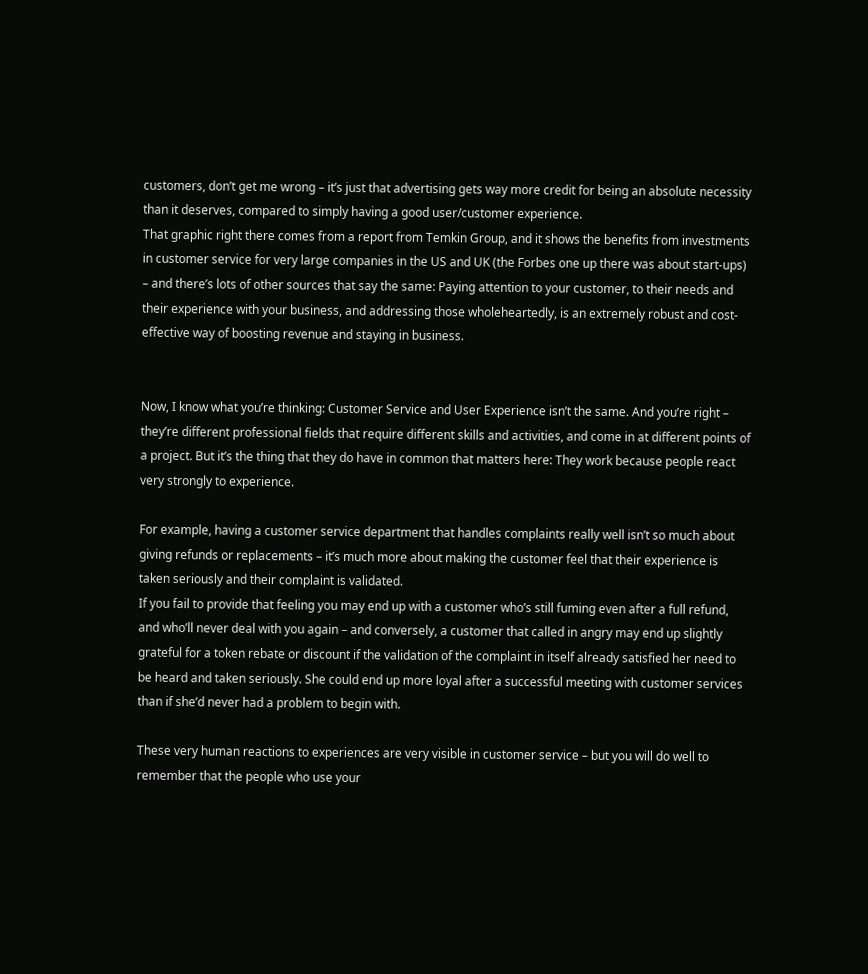customers, don’t get me wrong – it’s just that advertising gets way more credit for being an absolute necessity than it deserves, compared to simply having a good user/customer experience.
That graphic right there comes from a report from Temkin Group, and it shows the benefits from investments in customer service for very large companies in the US and UK (the Forbes one up there was about start-ups) – and there’s lots of other sources that say the same: Paying attention to your customer, to their needs and their experience with your business, and addressing those wholeheartedly, is an extremely robust and cost-effective way of boosting revenue and staying in business.


Now, I know what you’re thinking: Customer Service and User Experience isn’t the same. And you’re right – they’re different professional fields that require different skills and activities, and come in at different points of a project. But it’s the thing that they do have in common that matters here: They work because people react very strongly to experience.

For example, having a customer service department that handles complaints really well isn’t so much about giving refunds or replacements – it’s much more about making the customer feel that their experience is taken seriously and their complaint is validated.
If you fail to provide that feeling you may end up with a customer who’s still fuming even after a full refund, and who’ll never deal with you again – and conversely, a customer that called in angry may end up slightly grateful for a token rebate or discount if the validation of the complaint in itself already satisfied her need to be heard and taken seriously. She could end up more loyal after a successful meeting with customer services than if she’d never had a problem to begin with.

These very human reactions to experiences are very visible in customer service – but you will do well to remember that the people who use your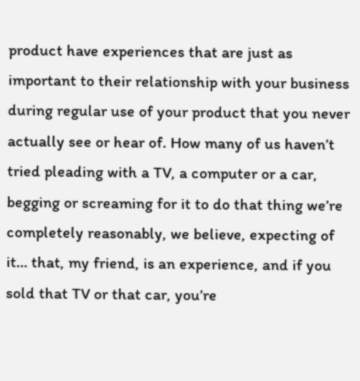product have experiences that are just as important to their relationship with your business during regular use of your product that you never actually see or hear of. How many of us haven’t tried pleading with a TV, a computer or a car, begging or screaming for it to do that thing we’re completely reasonably, we believe, expecting of it… that, my friend, is an experience, and if you sold that TV or that car, you’re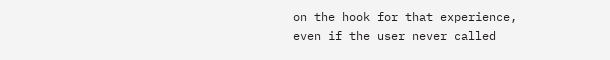on the hook for that experience, even if the user never called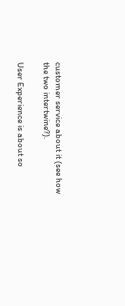customer service about it (see how the two intertwine?).

User Experience is about so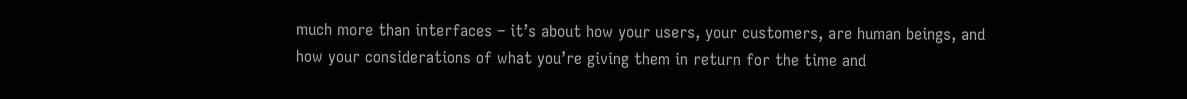much more than interfaces – it’s about how your users, your customers, are human beings, and how your considerations of what you’re giving them in return for the time and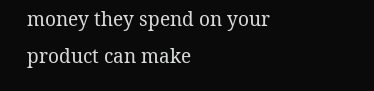money they spend on your product can make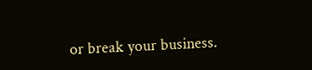or break your business.